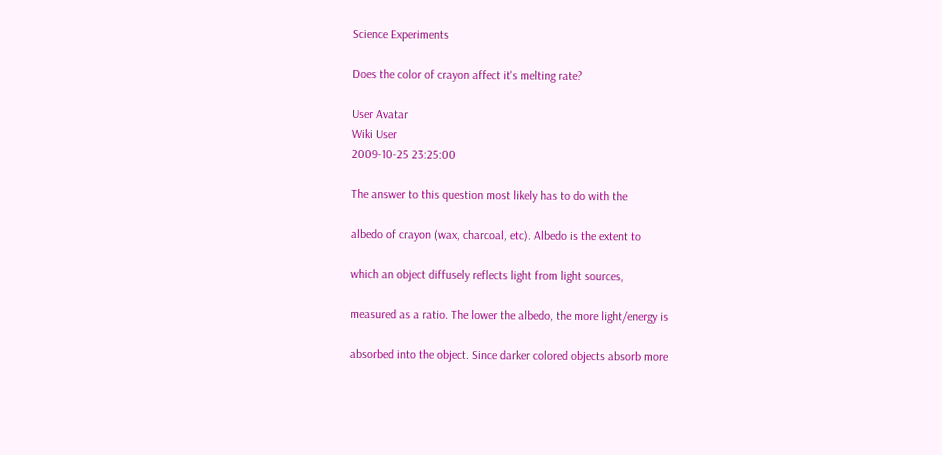Science Experiments

Does the color of crayon affect it's melting rate?

User Avatar
Wiki User
2009-10-25 23:25:00

The answer to this question most likely has to do with the

albedo of crayon (wax, charcoal, etc). Albedo is the extent to

which an object diffusely reflects light from light sources,

measured as a ratio. The lower the albedo, the more light/energy is

absorbed into the object. Since darker colored objects absorb more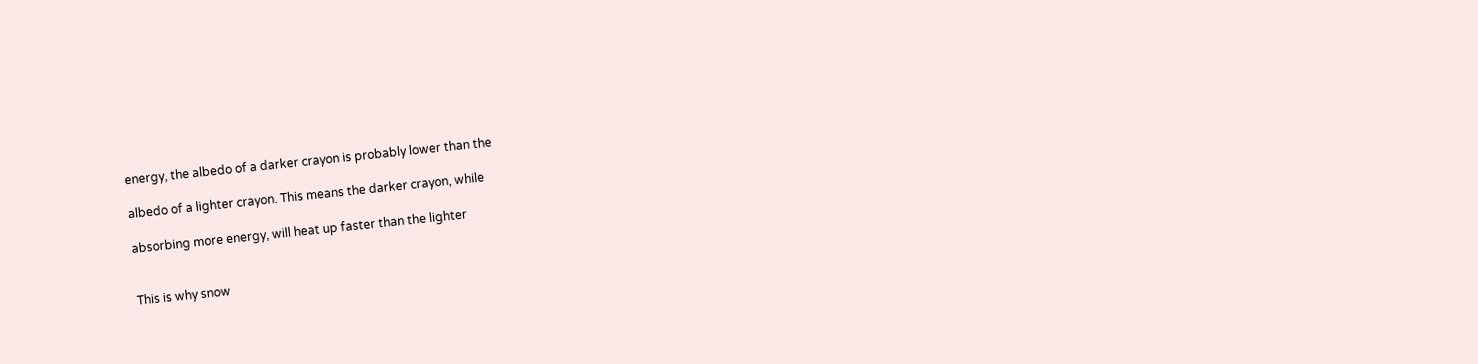energy, the albedo of a darker crayon is probably lower than the

albedo of a lighter crayon. This means the darker crayon, while

absorbing more energy, will heat up faster than the lighter


This is why snow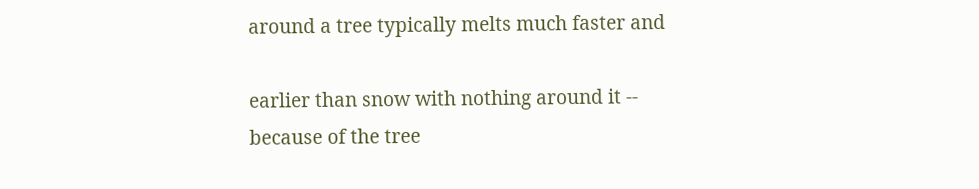around a tree typically melts much faster and

earlier than snow with nothing around it -- because of the tree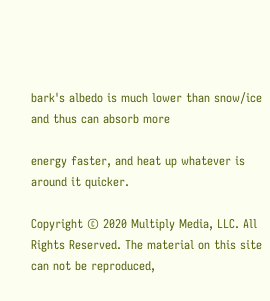bark's albedo is much lower than snow/ice and thus can absorb more

energy faster, and heat up whatever is around it quicker.

Copyright © 2020 Multiply Media, LLC. All Rights Reserved. The material on this site can not be reproduced,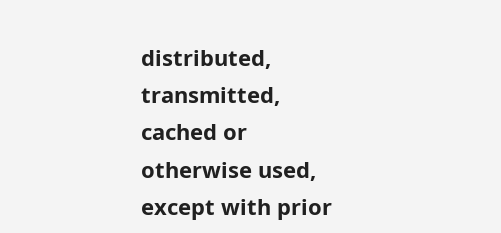distributed, transmitted, cached or otherwise used, except with prior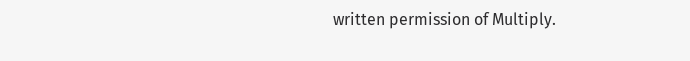written permission of Multiply.